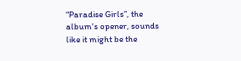“Paradise Girls”, the album's opener, sounds like it might be the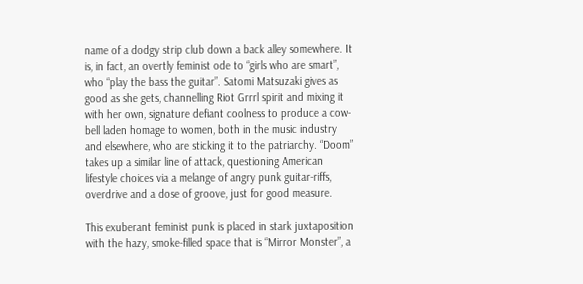name of a dodgy strip club down a back alley somewhere. It is, in fact, an overtly feminist ode to “girls who are smart”, who “play the bass the guitar”. Satomi Matsuzaki gives as good as she gets, channelling Riot Grrrl spirit and mixing it with her own, signature defiant coolness to produce a cow-bell laden homage to women, both in the music industry and elsewhere, who are sticking it to the patriarchy. “Doom” takes up a similar line of attack, questioning American lifestyle choices via a melange of angry punk guitar-riffs, overdrive and a dose of groove, just for good measure.

This exuberant feminist punk is placed in stark juxtaposition with the hazy, smoke-filled space that is “Mirror Monster”, a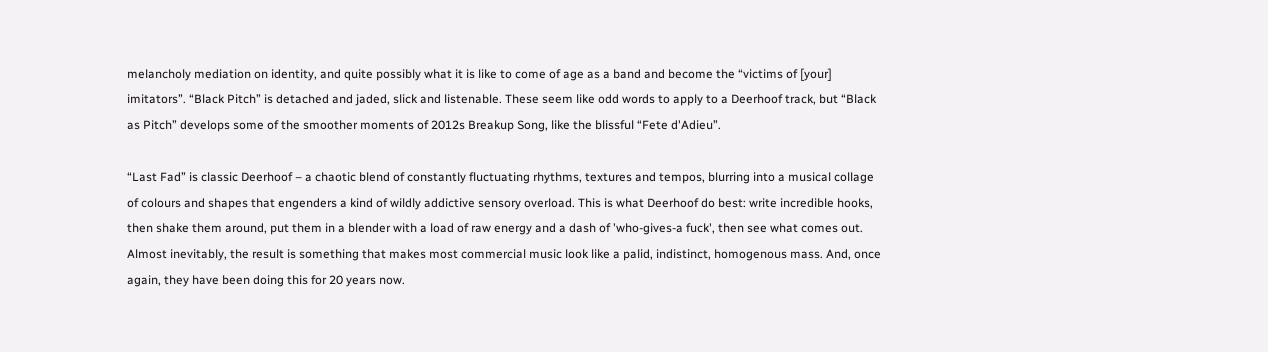melancholy mediation on identity, and quite possibly what it is like to come of age as a band and become the “victims of [your] imitators”. “Black Pitch” is detached and jaded, slick and listenable. These seem like odd words to apply to a Deerhoof track, but “Black as Pitch” develops some of the smoother moments of 2012s Breakup Song, like the blissful “Fete d'Adieu”.

“Last Fad” is classic Deerhoof – a chaotic blend of constantly fluctuating rhythms, textures and tempos, blurring into a musical collage of colours and shapes that engenders a kind of wildly addictive sensory overload. This is what Deerhoof do best: write incredible hooks, then shake them around, put them in a blender with a load of raw energy and a dash of 'who-gives-a fuck', then see what comes out. Almost inevitably, the result is something that makes most commercial music look like a palid, indistinct, homogenous mass. And, once again, they have been doing this for 20 years now.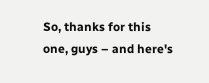So, thanks for this one, guys – and here's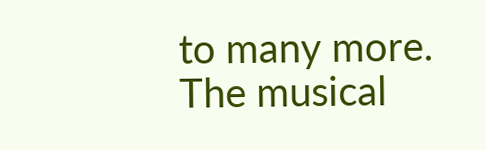to many more. The musical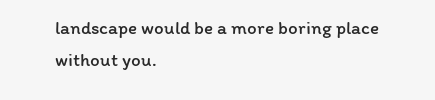landscape would be a more boring place without you.